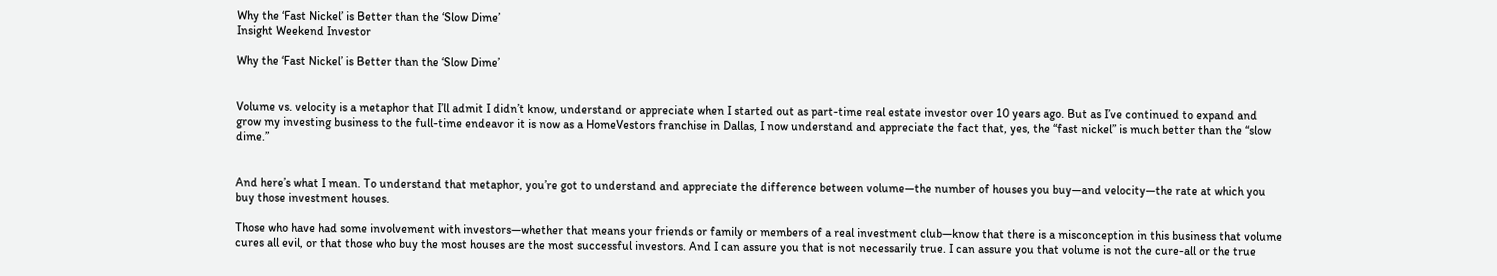Why the ‘Fast Nickel’ is Better than the ‘Slow Dime’
Insight Weekend Investor

Why the ‘Fast Nickel’ is Better than the ‘Slow Dime’


Volume vs. velocity is a metaphor that I’ll admit I didn’t know, understand or appreciate when I started out as part-time real estate investor over 10 years ago. But as I’ve continued to expand and grow my investing business to the full-time endeavor it is now as a HomeVestors franchise in Dallas, I now understand and appreciate the fact that, yes, the “fast nickel” is much better than the “slow dime.”


And here’s what I mean. To understand that metaphor, you’re got to understand and appreciate the difference between volume—the number of houses you buy—and velocity—the rate at which you buy those investment houses.

Those who have had some involvement with investors—whether that means your friends or family or members of a real investment club—know that there is a misconception in this business that volume cures all evil, or that those who buy the most houses are the most successful investors. And I can assure you that is not necessarily true. I can assure you that volume is not the cure-all or the true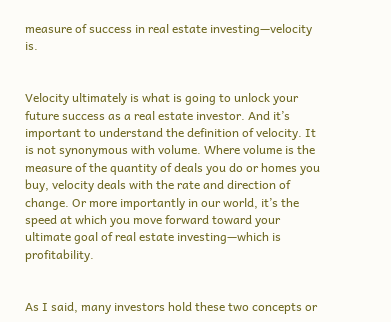measure of success in real estate investing—velocity is.


Velocity ultimately is what is going to unlock your future success as a real estate investor. And it’s important to understand the definition of velocity. It is not synonymous with volume. Where volume is the measure of the quantity of deals you do or homes you buy, velocity deals with the rate and direction of change. Or more importantly in our world, it’s the speed at which you move forward toward your ultimate goal of real estate investing—which is profitability.


As I said, many investors hold these two concepts or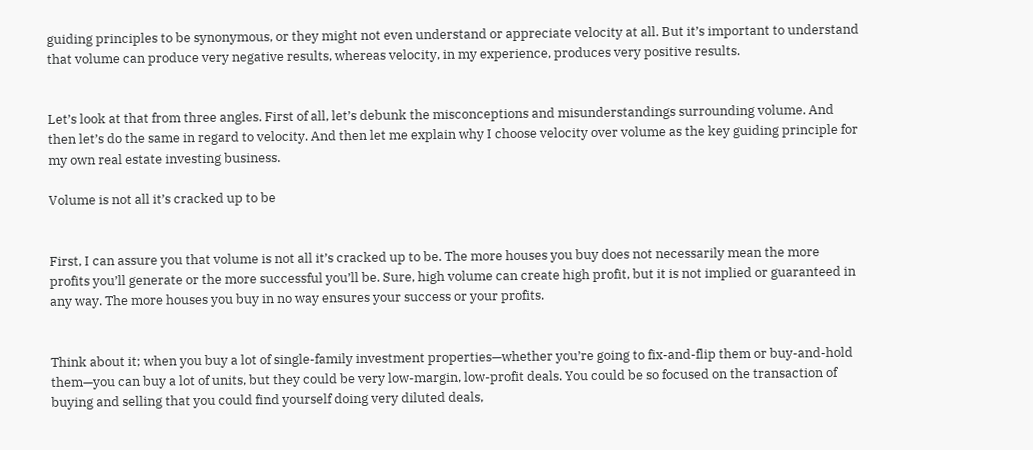guiding principles to be synonymous, or they might not even understand or appreciate velocity at all. But it’s important to understand that volume can produce very negative results, whereas velocity, in my experience, produces very positive results.


Let’s look at that from three angles. First of all, let’s debunk the misconceptions and misunderstandings surrounding volume. And then let’s do the same in regard to velocity. And then let me explain why I choose velocity over volume as the key guiding principle for my own real estate investing business.

Volume is not all it’s cracked up to be


First, I can assure you that volume is not all it’s cracked up to be. The more houses you buy does not necessarily mean the more profits you’ll generate or the more successful you’ll be. Sure, high volume can create high profit, but it is not implied or guaranteed in any way. The more houses you buy in no way ensures your success or your profits.


Think about it; when you buy a lot of single-family investment properties—whether you’re going to fix-and-flip them or buy-and-hold them—you can buy a lot of units, but they could be very low-margin, low-profit deals. You could be so focused on the transaction of buying and selling that you could find yourself doing very diluted deals,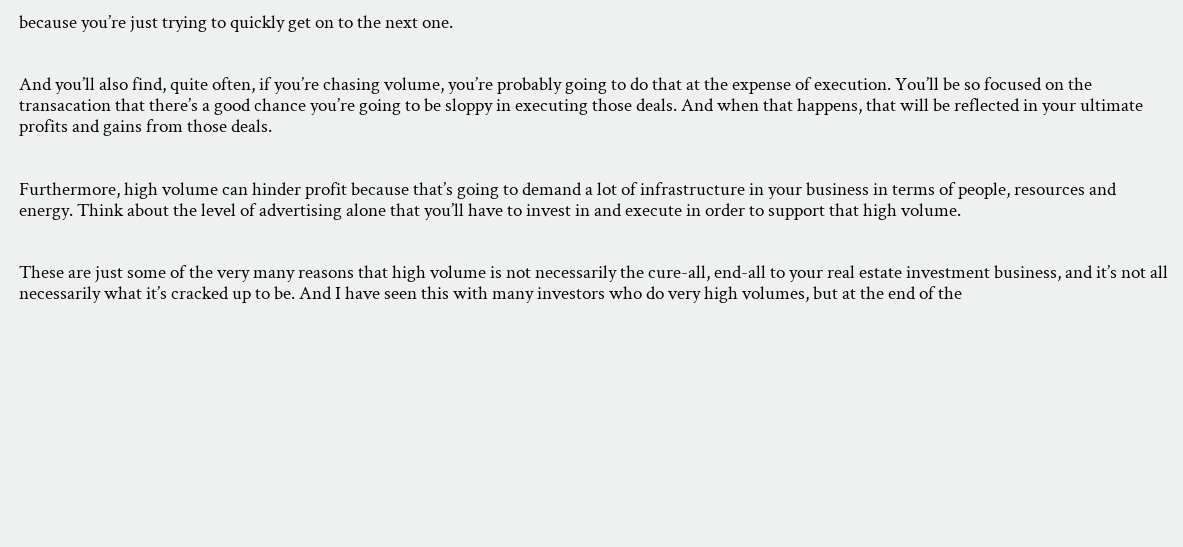because you’re just trying to quickly get on to the next one.


And you’ll also find, quite often, if you’re chasing volume, you’re probably going to do that at the expense of execution. You’ll be so focused on the transacation that there’s a good chance you’re going to be sloppy in executing those deals. And when that happens, that will be reflected in your ultimate profits and gains from those deals.


Furthermore, high volume can hinder profit because that’s going to demand a lot of infrastructure in your business in terms of people, resources and energy. Think about the level of advertising alone that you’ll have to invest in and execute in order to support that high volume.


These are just some of the very many reasons that high volume is not necessarily the cure-all, end-all to your real estate investment business, and it’s not all necessarily what it’s cracked up to be. And I have seen this with many investors who do very high volumes, but at the end of the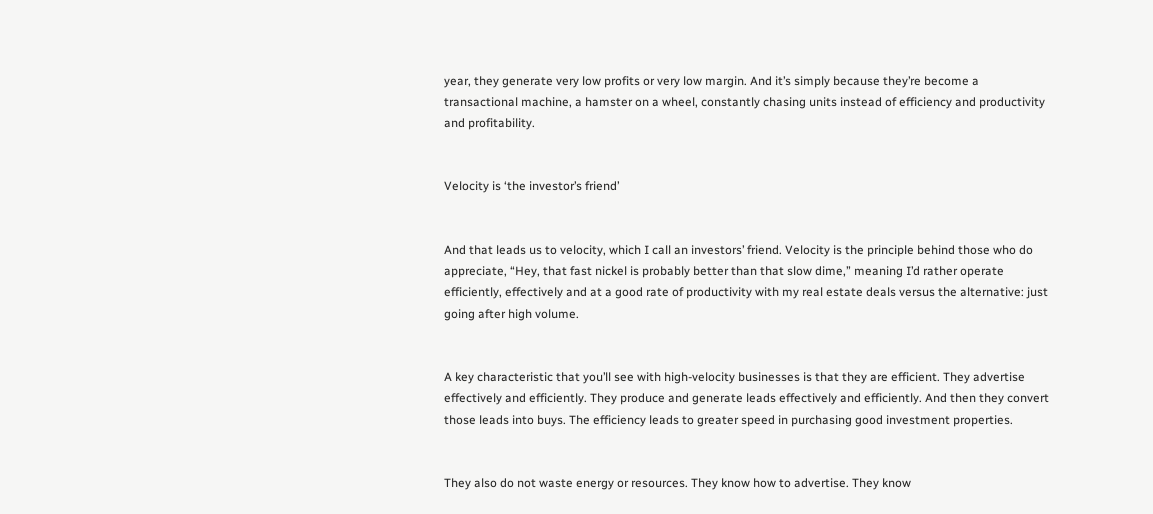year, they generate very low profits or very low margin. And it’s simply because they’re become a transactional machine, a hamster on a wheel, constantly chasing units instead of efficiency and productivity and profitability.


Velocity is ‘the investor’s friend’


And that leads us to velocity, which I call an investors’ friend. Velocity is the principle behind those who do appreciate, “Hey, that fast nickel is probably better than that slow dime,” meaning I’d rather operate efficiently, effectively and at a good rate of productivity with my real estate deals versus the alternative: just going after high volume.


A key characteristic that you’ll see with high-velocity businesses is that they are efficient. They advertise effectively and efficiently. They produce and generate leads effectively and efficiently. And then they convert those leads into buys. The efficiency leads to greater speed in purchasing good investment properties.


They also do not waste energy or resources. They know how to advertise. They know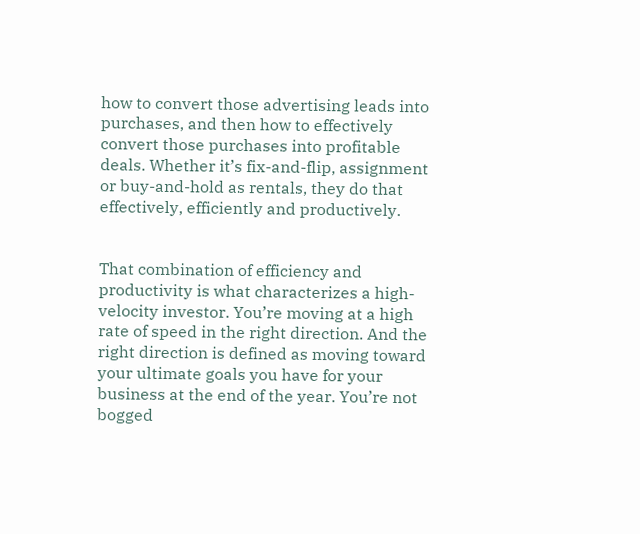how to convert those advertising leads into purchases, and then how to effectively convert those purchases into profitable deals. Whether it’s fix-and-flip, assignment or buy-and-hold as rentals, they do that effectively, efficiently and productively.


That combination of efficiency and productivity is what characterizes a high-velocity investor. You’re moving at a high rate of speed in the right direction. And the right direction is defined as moving toward your ultimate goals you have for your business at the end of the year. You’re not bogged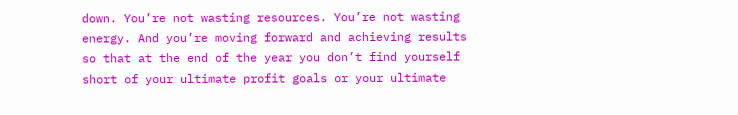down. You’re not wasting resources. You’re not wasting energy. And you’re moving forward and achieving results so that at the end of the year you don’t find yourself short of your ultimate profit goals or your ultimate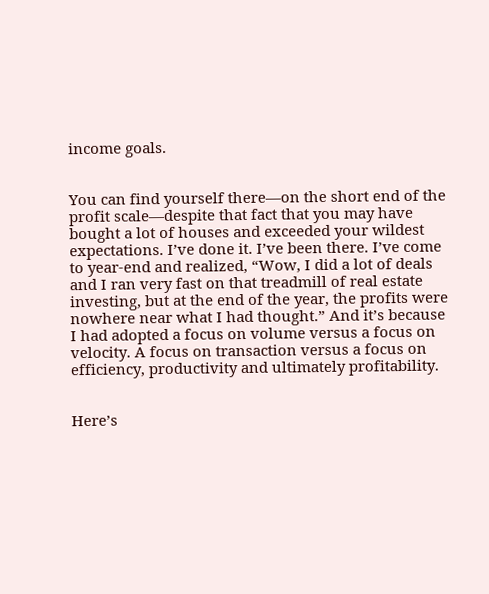income goals.


You can find yourself there—on the short end of the profit scale—despite that fact that you may have bought a lot of houses and exceeded your wildest expectations. I’ve done it. I’ve been there. I’ve come to year-end and realized, “Wow, I did a lot of deals and I ran very fast on that treadmill of real estate investing, but at the end of the year, the profits were nowhere near what I had thought.” And it’s because I had adopted a focus on volume versus a focus on velocity. A focus on transaction versus a focus on efficiency, productivity and ultimately profitability.


Here’s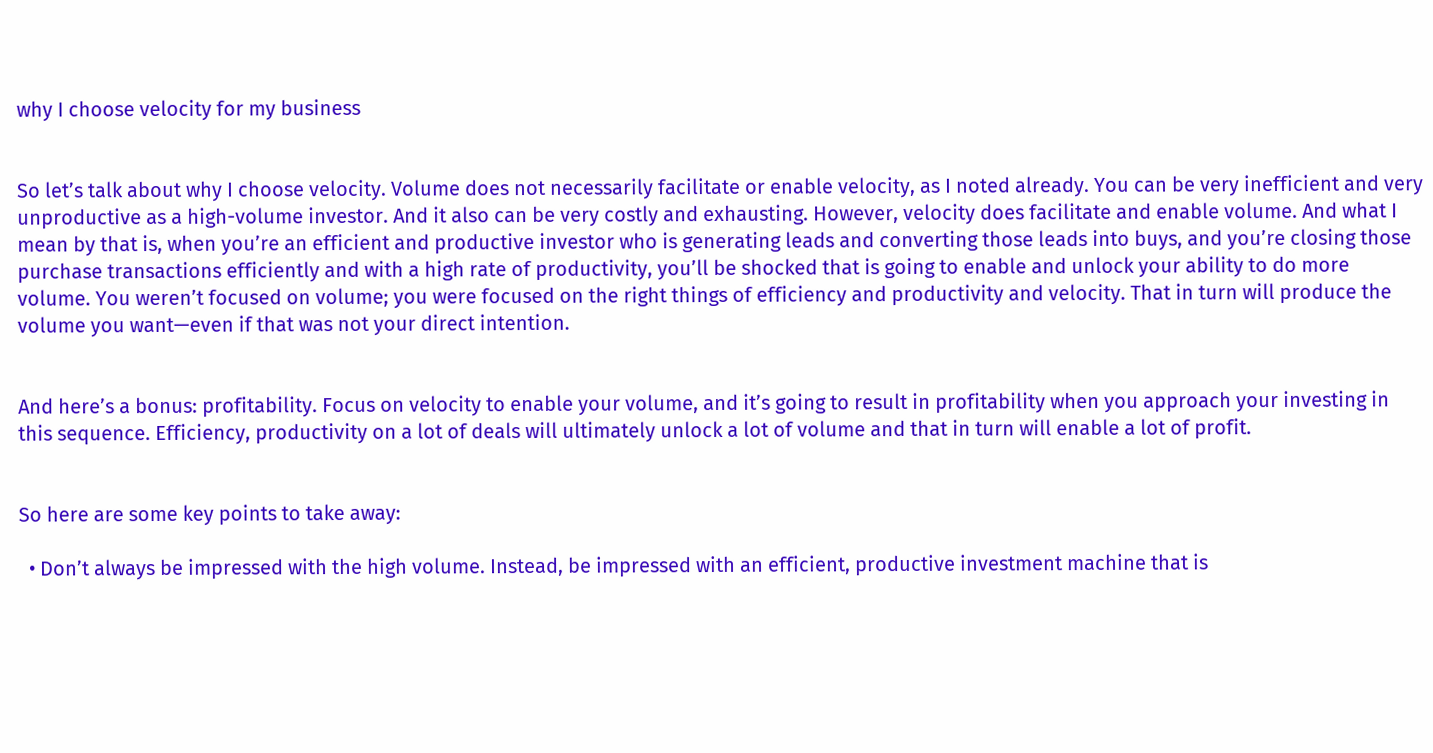why I choose velocity for my business


So let’s talk about why I choose velocity. Volume does not necessarily facilitate or enable velocity, as I noted already. You can be very inefficient and very unproductive as a high-volume investor. And it also can be very costly and exhausting. However, velocity does facilitate and enable volume. And what I mean by that is, when you’re an efficient and productive investor who is generating leads and converting those leads into buys, and you’re closing those purchase transactions efficiently and with a high rate of productivity, you’ll be shocked that is going to enable and unlock your ability to do more volume. You weren’t focused on volume; you were focused on the right things of efficiency and productivity and velocity. That in turn will produce the volume you want—even if that was not your direct intention.


And here’s a bonus: profitability. Focus on velocity to enable your volume, and it’s going to result in profitability when you approach your investing in this sequence. Efficiency, productivity on a lot of deals will ultimately unlock a lot of volume and that in turn will enable a lot of profit.


So here are some key points to take away:

  • Don’t always be impressed with the high volume. Instead, be impressed with an efficient, productive investment machine that is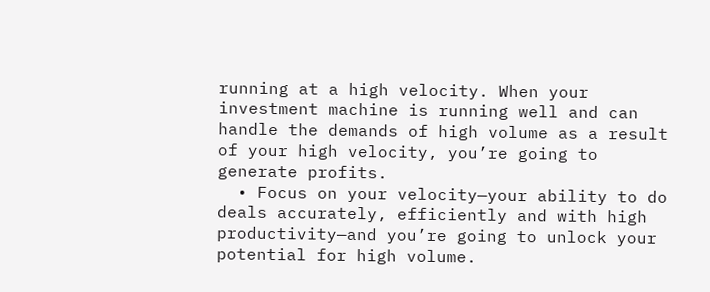running at a high velocity. When your investment machine is running well and can handle the demands of high volume as a result of your high velocity, you’re going to generate profits.
  • Focus on your velocity—your ability to do deals accurately, efficiently and with high productivity—and you’re going to unlock your potential for high volume.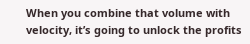When you combine that volume with velocity, it’s going to unlock the profits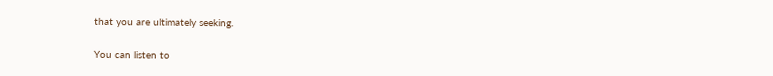that you are ultimately seeking.


You can listen to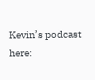Kevin’s podcast here: